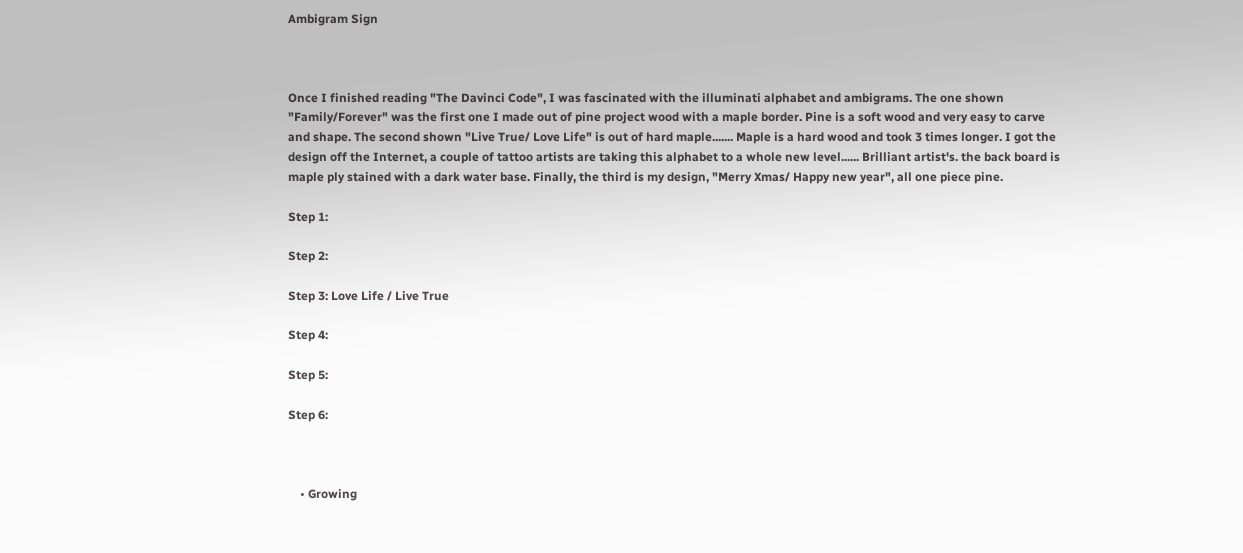Ambigram Sign



Once I finished reading "The Davinci Code", I was fascinated with the illuminati alphabet and ambigrams. The one shown "Family/Forever" was the first one I made out of pine project wood with a maple border. Pine is a soft wood and very easy to carve and shape. The second shown "Live True/ Love Life" is out of hard maple....... Maple is a hard wood and took 3 times longer. I got the design off the Internet, a couple of tattoo artists are taking this alphabet to a whole new level...... Brilliant artist's. the back board is maple ply stained with a dark water base. Finally, the third is my design, "Merry Xmas/ Happy new year", all one piece pine.

Step 1:

Step 2:

Step 3: Love Life / Live True

Step 4:

Step 5:

Step 6:



    • Growing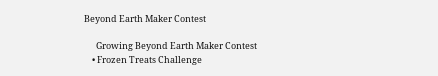Beyond Earth Maker Contest

      Growing Beyond Earth Maker Contest
    • Frozen Treats Challenge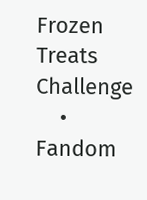Frozen Treats Challenge
    • Fandom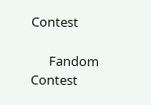Contest

      Fandom Contest